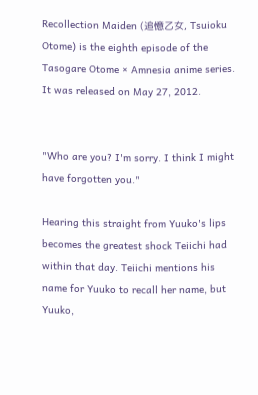Recollection Maiden (追憶乙女, Tsuioku Otome) is the eighth episode of the Tasogare Otome × Amnesia anime series. It was released on May 27, 2012.


"Who are you? I'm sorry. I think I might have forgotten you."

Hearing this straight from Yuuko's lips becomes the greatest shock Teiichi had within that day. Teiichi mentions his name for Yuuko to recall her name, but Yuuko,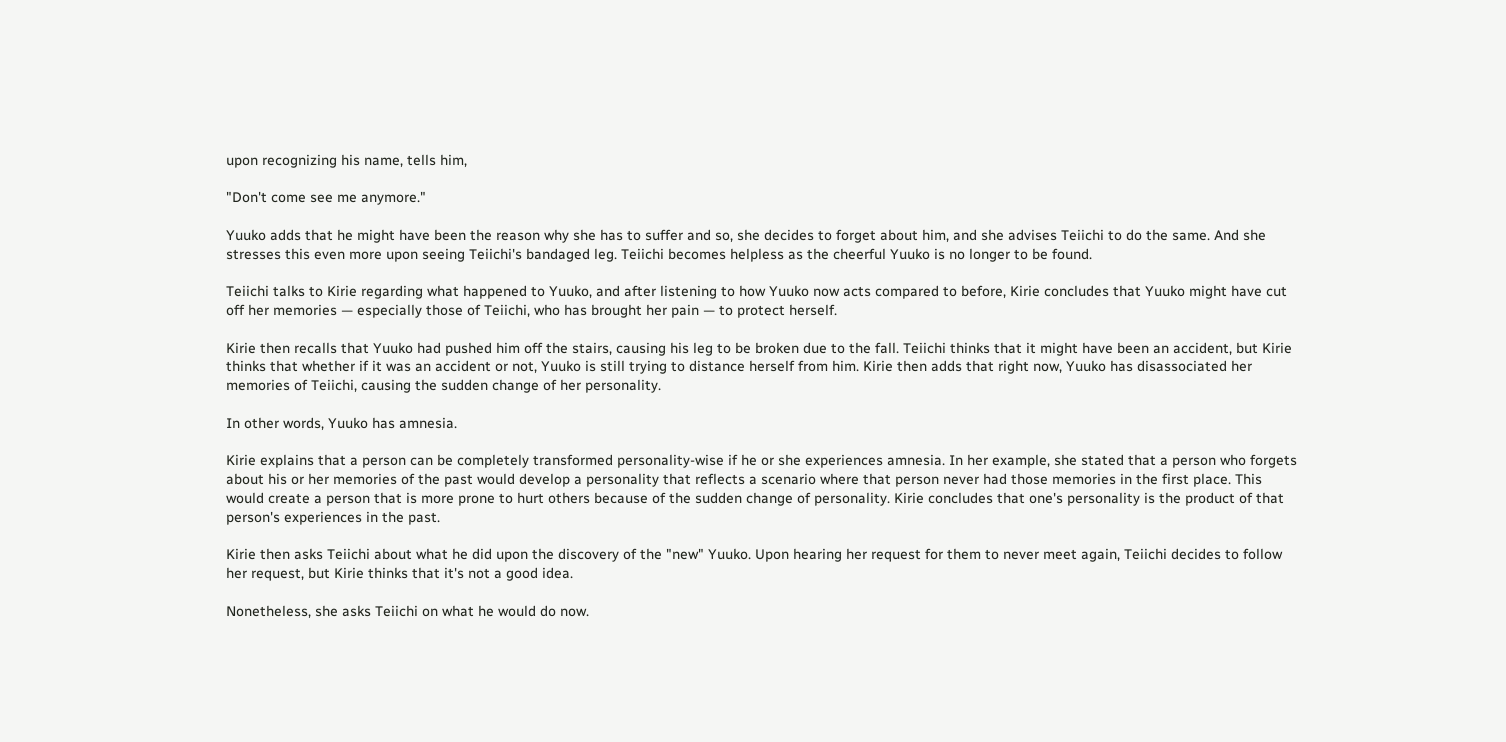upon recognizing his name, tells him,

"Don't come see me anymore."

Yuuko adds that he might have been the reason why she has to suffer and so, she decides to forget about him, and she advises Teiichi to do the same. And she stresses this even more upon seeing Teiichi's bandaged leg. Teiichi becomes helpless as the cheerful Yuuko is no longer to be found.

Teiichi talks to Kirie regarding what happened to Yuuko, and after listening to how Yuuko now acts compared to before, Kirie concludes that Yuuko might have cut off her memories — especially those of Teiichi, who has brought her pain — to protect herself.

Kirie then recalls that Yuuko had pushed him off the stairs, causing his leg to be broken due to the fall. Teiichi thinks that it might have been an accident, but Kirie thinks that whether if it was an accident or not, Yuuko is still trying to distance herself from him. Kirie then adds that right now, Yuuko has disassociated her memories of Teiichi, causing the sudden change of her personality.

In other words, Yuuko has amnesia.

Kirie explains that a person can be completely transformed personality-wise if he or she experiences amnesia. In her example, she stated that a person who forgets about his or her memories of the past would develop a personality that reflects a scenario where that person never had those memories in the first place. This would create a person that is more prone to hurt others because of the sudden change of personality. Kirie concludes that one's personality is the product of that person's experiences in the past.

Kirie then asks Teiichi about what he did upon the discovery of the "new" Yuuko. Upon hearing her request for them to never meet again, Teiichi decides to follow her request, but Kirie thinks that it's not a good idea.

Nonetheless, she asks Teiichi on what he would do now.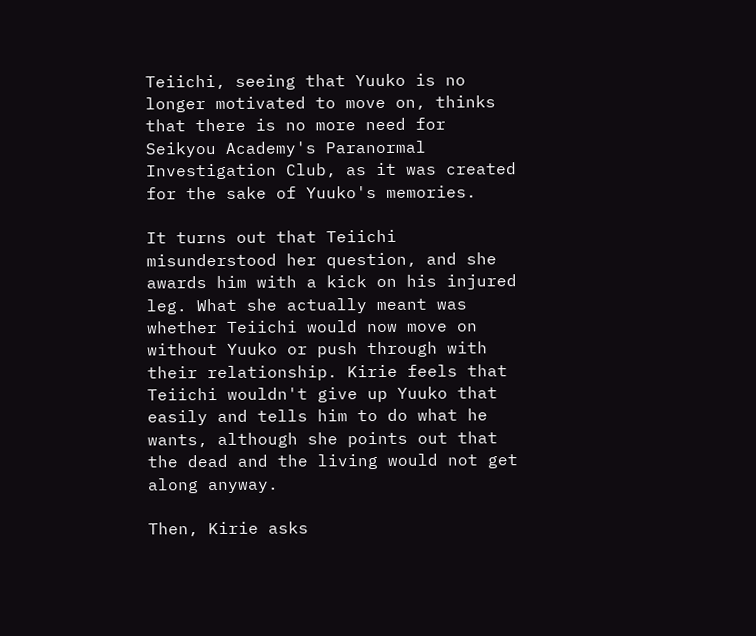Teiichi, seeing that Yuuko is no longer motivated to move on, thinks that there is no more need for Seikyou Academy's Paranormal Investigation Club, as it was created for the sake of Yuuko's memories.

It turns out that Teiichi misunderstood her question, and she awards him with a kick on his injured leg. What she actually meant was whether Teiichi would now move on without Yuuko or push through with their relationship. Kirie feels that Teiichi wouldn't give up Yuuko that easily and tells him to do what he wants, although she points out that the dead and the living would not get along anyway.

Then, Kirie asks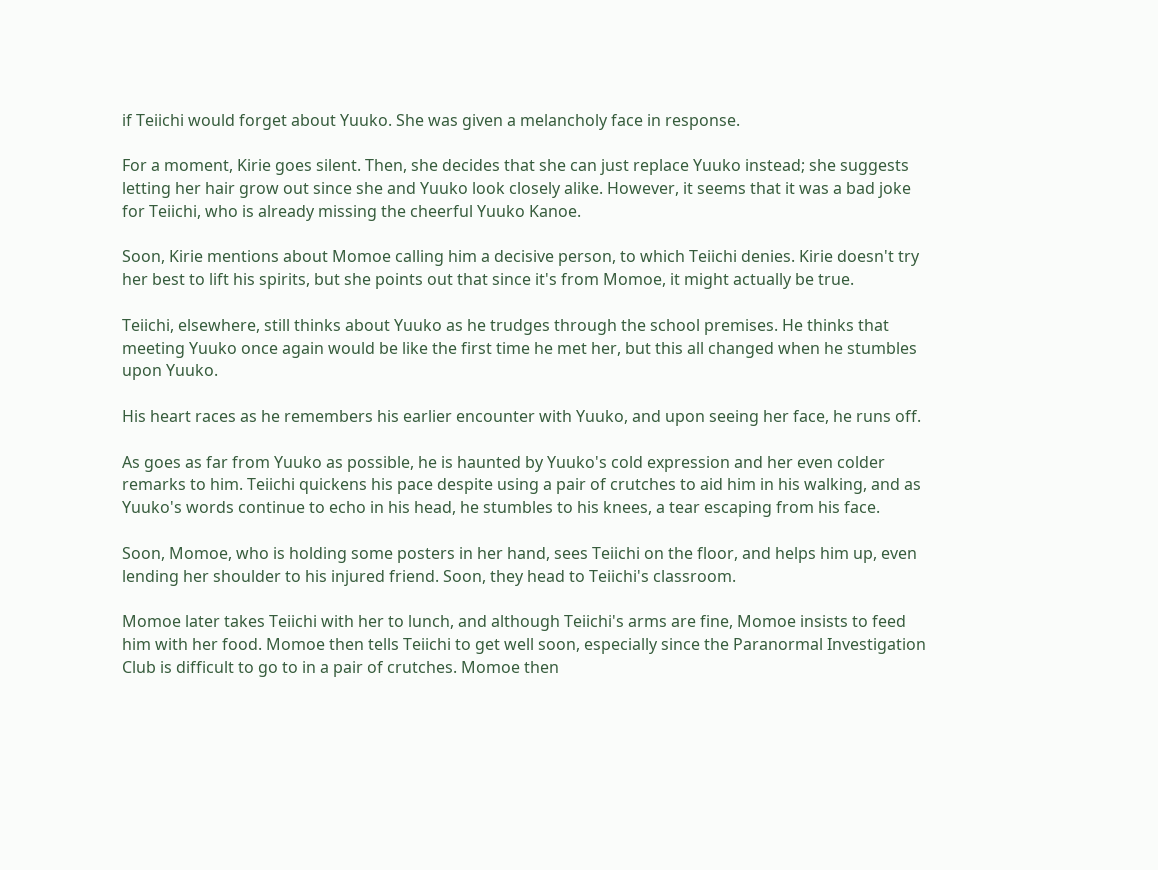if Teiichi would forget about Yuuko. She was given a melancholy face in response.

For a moment, Kirie goes silent. Then, she decides that she can just replace Yuuko instead; she suggests letting her hair grow out since she and Yuuko look closely alike. However, it seems that it was a bad joke for Teiichi, who is already missing the cheerful Yuuko Kanoe.

Soon, Kirie mentions about Momoe calling him a decisive person, to which Teiichi denies. Kirie doesn't try her best to lift his spirits, but she points out that since it's from Momoe, it might actually be true.

Teiichi, elsewhere, still thinks about Yuuko as he trudges through the school premises. He thinks that meeting Yuuko once again would be like the first time he met her, but this all changed when he stumbles upon Yuuko.

His heart races as he remembers his earlier encounter with Yuuko, and upon seeing her face, he runs off.

As goes as far from Yuuko as possible, he is haunted by Yuuko's cold expression and her even colder remarks to him. Teiichi quickens his pace despite using a pair of crutches to aid him in his walking, and as Yuuko's words continue to echo in his head, he stumbles to his knees, a tear escaping from his face.

Soon, Momoe, who is holding some posters in her hand, sees Teiichi on the floor, and helps him up, even lending her shoulder to his injured friend. Soon, they head to Teiichi's classroom.

Momoe later takes Teiichi with her to lunch, and although Teiichi's arms are fine, Momoe insists to feed him with her food. Momoe then tells Teiichi to get well soon, especially since the Paranormal Investigation Club is difficult to go to in a pair of crutches. Momoe then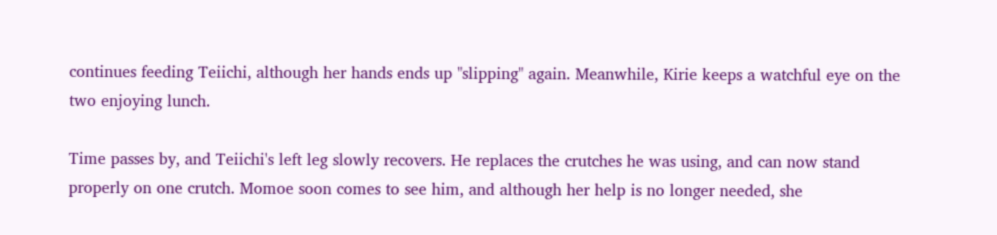continues feeding Teiichi, although her hands ends up "slipping" again. Meanwhile, Kirie keeps a watchful eye on the two enjoying lunch.

Time passes by, and Teiichi's left leg slowly recovers. He replaces the crutches he was using, and can now stand properly on one crutch. Momoe soon comes to see him, and although her help is no longer needed, she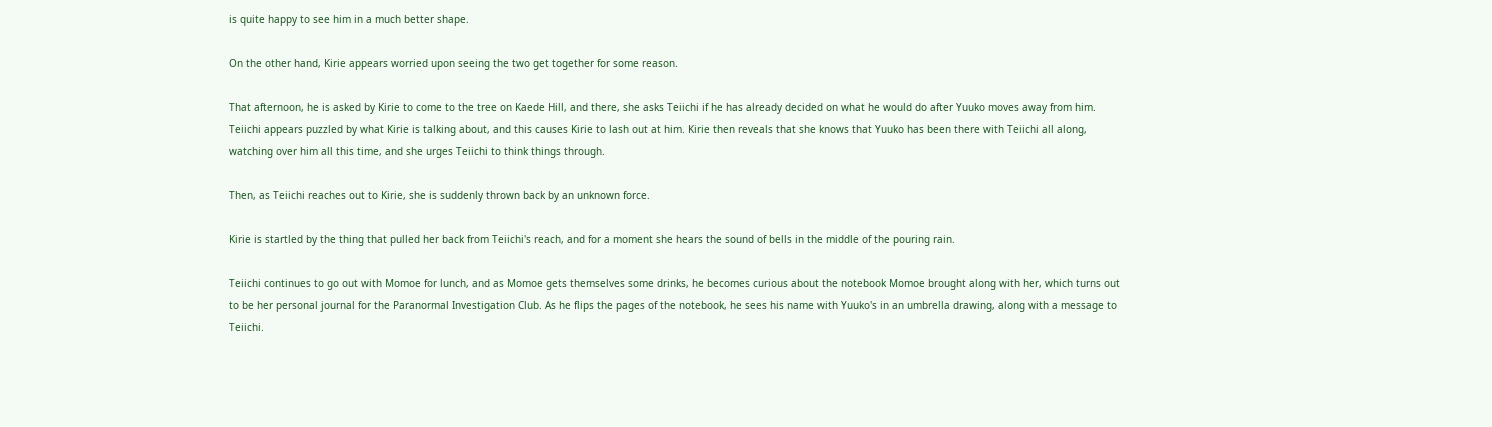is quite happy to see him in a much better shape.

On the other hand, Kirie appears worried upon seeing the two get together for some reason.

That afternoon, he is asked by Kirie to come to the tree on Kaede Hill, and there, she asks Teiichi if he has already decided on what he would do after Yuuko moves away from him. Teiichi appears puzzled by what Kirie is talking about, and this causes Kirie to lash out at him. Kirie then reveals that she knows that Yuuko has been there with Teiichi all along, watching over him all this time, and she urges Teiichi to think things through.

Then, as Teiichi reaches out to Kirie, she is suddenly thrown back by an unknown force.

Kirie is startled by the thing that pulled her back from Teiichi's reach, and for a moment she hears the sound of bells in the middle of the pouring rain.

Teiichi continues to go out with Momoe for lunch, and as Momoe gets themselves some drinks, he becomes curious about the notebook Momoe brought along with her, which turns out to be her personal journal for the Paranormal Investigation Club. As he flips the pages of the notebook, he sees his name with Yuuko's in an umbrella drawing, along with a message to Teiichi.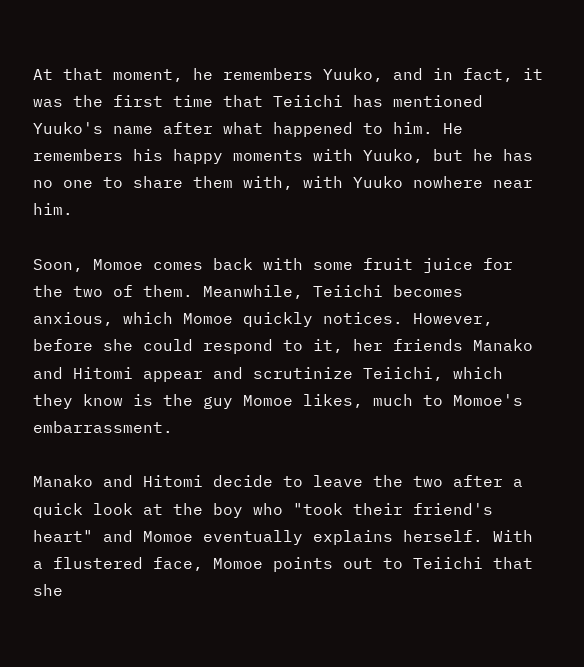At that moment, he remembers Yuuko, and in fact, it was the first time that Teiichi has mentioned Yuuko's name after what happened to him. He remembers his happy moments with Yuuko, but he has no one to share them with, with Yuuko nowhere near him.

Soon, Momoe comes back with some fruit juice for the two of them. Meanwhile, Teiichi becomes anxious, which Momoe quickly notices. However, before she could respond to it, her friends Manako and Hitomi appear and scrutinize Teiichi, which they know is the guy Momoe likes, much to Momoe's embarrassment.

Manako and Hitomi decide to leave the two after a quick look at the boy who "took their friend's heart" and Momoe eventually explains herself. With a flustered face, Momoe points out to Teiichi that she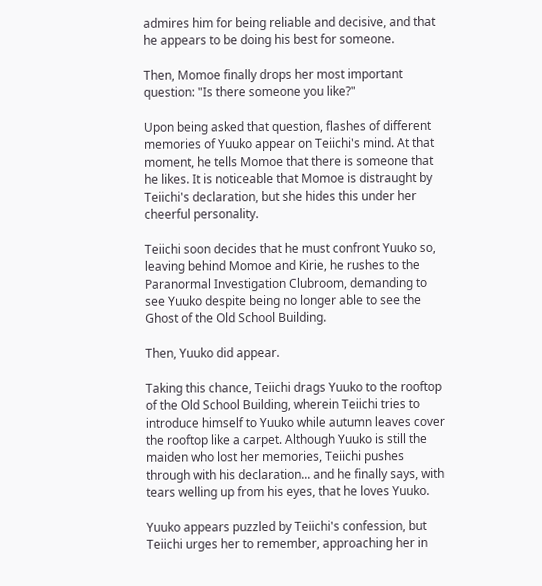admires him for being reliable and decisive, and that he appears to be doing his best for someone.

Then, Momoe finally drops her most important question: "Is there someone you like?"

Upon being asked that question, flashes of different memories of Yuuko appear on Teiichi's mind. At that moment, he tells Momoe that there is someone that he likes. It is noticeable that Momoe is distraught by Teiichi's declaration, but she hides this under her cheerful personality.

Teiichi soon decides that he must confront Yuuko so, leaving behind Momoe and Kirie, he rushes to the Paranormal Investigation Clubroom, demanding to see Yuuko despite being no longer able to see the Ghost of the Old School Building.

Then, Yuuko did appear.

Taking this chance, Teiichi drags Yuuko to the rooftop of the Old School Building, wherein Teiichi tries to introduce himself to Yuuko while autumn leaves cover the rooftop like a carpet. Although Yuuko is still the maiden who lost her memories, Teiichi pushes through with his declaration... and he finally says, with tears welling up from his eyes, that he loves Yuuko.

Yuuko appears puzzled by Teiichi's confession, but Teiichi urges her to remember, approaching her in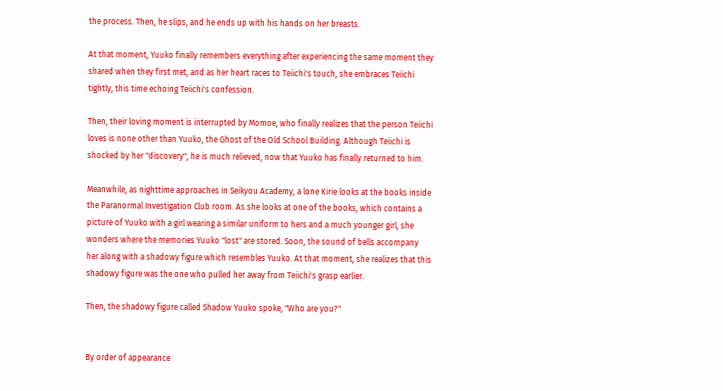the process. Then, he slips, and he ends up with his hands on her breasts.

At that moment, Yuuko finally remembers everything after experiencing the same moment they shared when they first met, and as her heart races to Teiichi's touch, she embraces Teiichi tightly, this time echoing Teiichi's confession.

Then, their loving moment is interrupted by Momoe, who finally realizes that the person Teiichi loves is none other than Yuuko, the Ghost of the Old School Building. Although Teiichi is shocked by her "discovery", he is much relieved, now that Yuuko has finally returned to him.

Meanwhile, as nighttime approaches in Seikyou Academy, a lone Kirie looks at the books inside the Paranormal Investigation Club room. As she looks at one of the books, which contains a picture of Yuuko with a girl wearing a similar uniform to hers and a much younger girl, she wonders where the memories Yuuko "lost" are stored. Soon, the sound of bells accompany her along with a shadowy figure which resembles Yuuko. At that moment, she realizes that this shadowy figure was the one who pulled her away from Teiichi's grasp earlier.

Then, the shadowy figure called Shadow Yuuko spoke, "Who are you?"


By order of appearance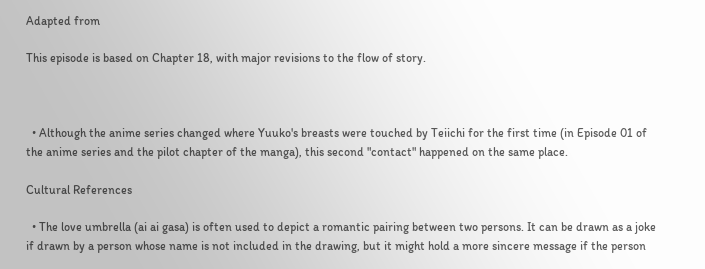Adapted from

This episode is based on Chapter 18, with major revisions to the flow of story.



  • Although the anime series changed where Yuuko's breasts were touched by Teiichi for the first time (in Episode 01 of the anime series and the pilot chapter of the manga), this second "contact" happened on the same place.

Cultural References

  • The love umbrella (ai ai gasa) is often used to depict a romantic pairing between two persons. It can be drawn as a joke if drawn by a person whose name is not included in the drawing, but it might hold a more sincere message if the person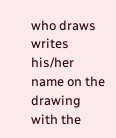who draws writes his/her name on the drawing with the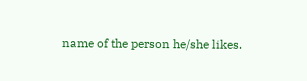name of the person he/she likes.